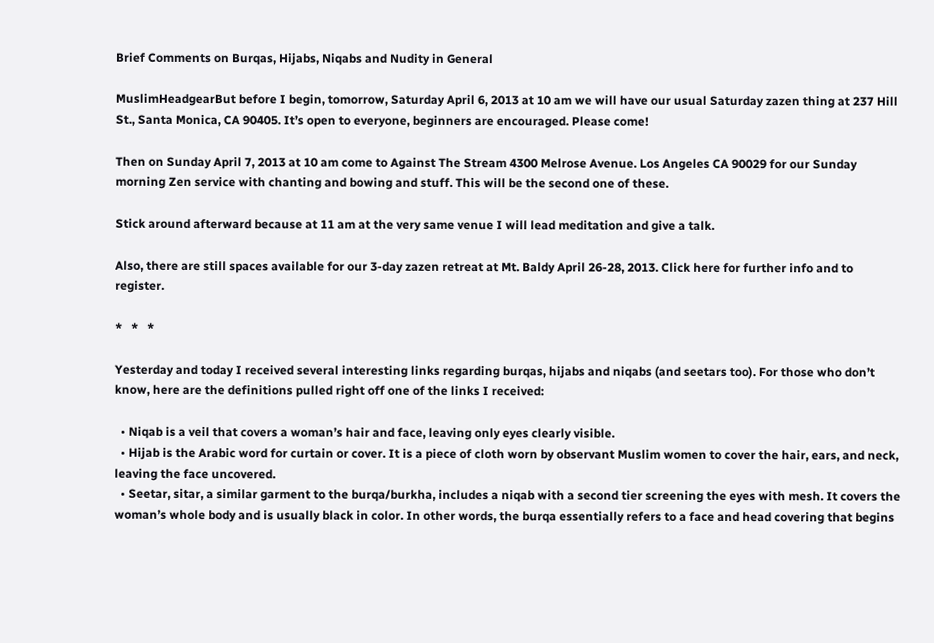Brief Comments on Burqas, Hijabs, Niqabs and Nudity in General

MuslimHeadgearBut before I begin, tomorrow, Saturday April 6, 2013 at 10 am we will have our usual Saturday zazen thing at 237 Hill St., Santa Monica, CA 90405. It’s open to everyone, beginners are encouraged. Please come!

Then on Sunday April 7, 2013 at 10 am come to Against The Stream 4300 Melrose Avenue. Los Angeles CA 90029 for our Sunday morning Zen service with chanting and bowing and stuff. This will be the second one of these.

Stick around afterward because at 11 am at the very same venue I will lead meditation and give a talk.

Also, there are still spaces available for our 3-day zazen retreat at Mt. Baldy April 26-28, 2013. Click here for further info and to register.

*   *   *

Yesterday and today I received several interesting links regarding burqas, hijabs and niqabs (and seetars too). For those who don’t know, here are the definitions pulled right off one of the links I received:

  • Niqab is a veil that covers a woman’s hair and face, leaving only eyes clearly visible.
  • Hijab is the Arabic word for curtain or cover. It is a piece of cloth worn by observant Muslim women to cover the hair, ears, and neck, leaving the face uncovered.
  • Seetar, sitar, a similar garment to the burqa/burkha, includes a niqab with a second tier screening the eyes with mesh. It covers the woman’s whole body and is usually black in color. In other words, the burqa essentially refers to a face and head covering that begins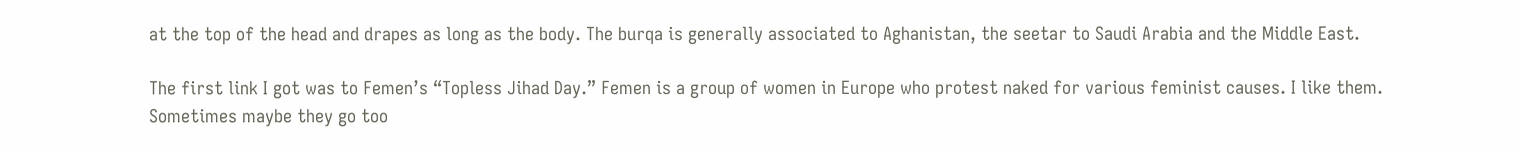at the top of the head and drapes as long as the body. The burqa is generally associated to Aghanistan, the seetar to Saudi Arabia and the Middle East.

The first link I got was to Femen’s “Topless Jihad Day.” Femen is a group of women in Europe who protest naked for various feminist causes. I like them. Sometimes maybe they go too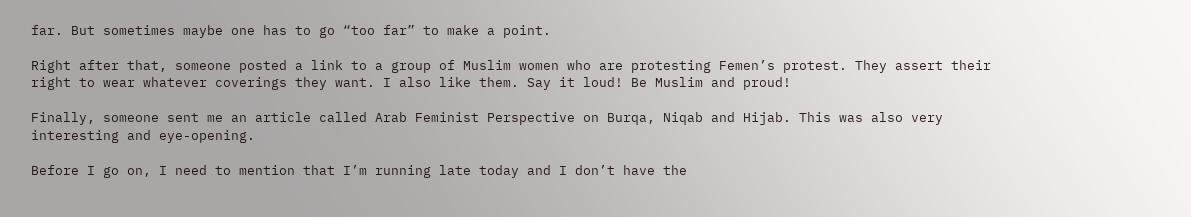far. But sometimes maybe one has to go “too far” to make a point.

Right after that, someone posted a link to a group of Muslim women who are protesting Femen’s protest. They assert their right to wear whatever coverings they want. I also like them. Say it loud! Be Muslim and proud!

Finally, someone sent me an article called Arab Feminist Perspective on Burqa, Niqab and Hijab. This was also very interesting and eye-opening.

Before I go on, I need to mention that I’m running late today and I don’t have the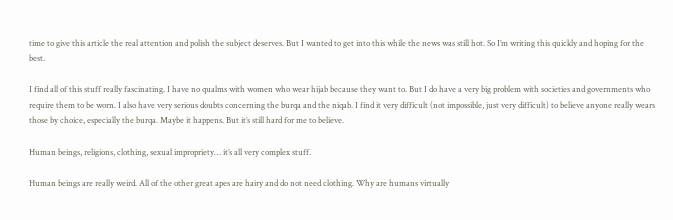time to give this article the real attention and polish the subject deserves. But I wanted to get into this while the news was still hot. So I’m writing this quickly and hoping for the best.

I find all of this stuff really fascinating. I have no qualms with women who wear hijab because they want to. But I do have a very big problem with societies and governments who require them to be worn. I also have very serious doubts concerning the burqa and the niqab. I find it very difficult (not impossible, just very difficult) to believe anyone really wears those by choice, especially the burqa. Maybe it happens. But it’s still hard for me to believe.

Human beings, religions, clothing, sexual impropriety… it’s all very complex stuff.

Human beings are really weird. All of the other great apes are hairy and do not need clothing. Why are humans virtually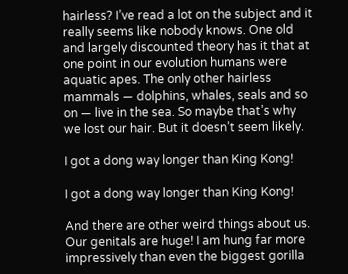hairless? I’ve read a lot on the subject and it really seems like nobody knows. One old and largely discounted theory has it that at one point in our evolution humans were aquatic apes. The only other hairless mammals — dolphins, whales, seals and so on — live in the sea. So maybe that’s why we lost our hair. But it doesn’t seem likely.

I got a dong way longer than King Kong!

I got a dong way longer than King Kong!

And there are other weird things about us. Our genitals are huge! I am hung far more impressively than even the biggest gorilla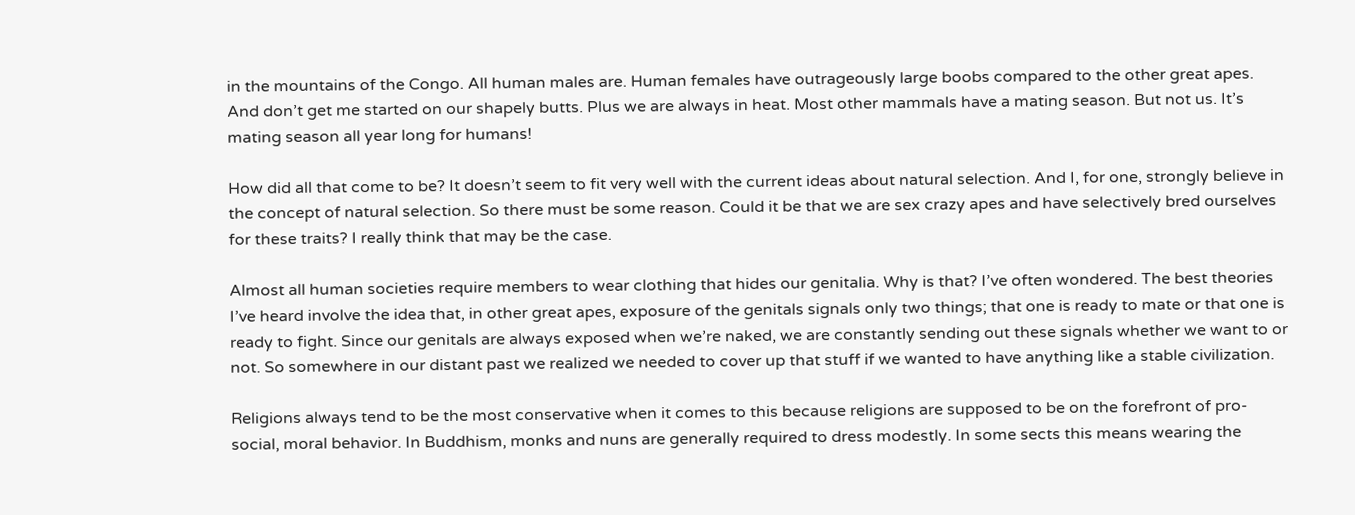in the mountains of the Congo. All human males are. Human females have outrageously large boobs compared to the other great apes. And don’t get me started on our shapely butts. Plus we are always in heat. Most other mammals have a mating season. But not us. It’s mating season all year long for humans!

How did all that come to be? It doesn’t seem to fit very well with the current ideas about natural selection. And I, for one, strongly believe in the concept of natural selection. So there must be some reason. Could it be that we are sex crazy apes and have selectively bred ourselves for these traits? I really think that may be the case.

Almost all human societies require members to wear clothing that hides our genitalia. Why is that? I’ve often wondered. The best theories I’ve heard involve the idea that, in other great apes, exposure of the genitals signals only two things; that one is ready to mate or that one is ready to fight. Since our genitals are always exposed when we’re naked, we are constantly sending out these signals whether we want to or not. So somewhere in our distant past we realized we needed to cover up that stuff if we wanted to have anything like a stable civilization.

Religions always tend to be the most conservative when it comes to this because religions are supposed to be on the forefront of pro-social, moral behavior. In Buddhism, monks and nuns are generally required to dress modestly. In some sects this means wearing the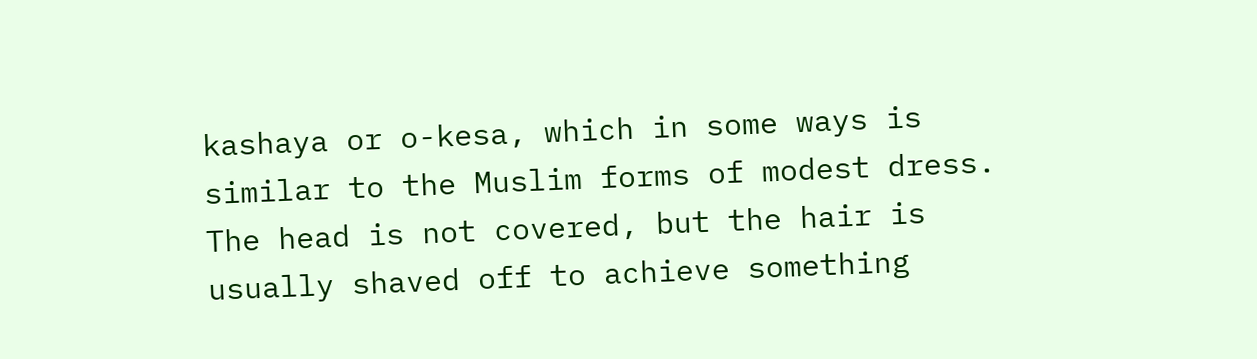kashaya or o-kesa, which in some ways is similar to the Muslim forms of modest dress. The head is not covered, but the hair is usually shaved off to achieve something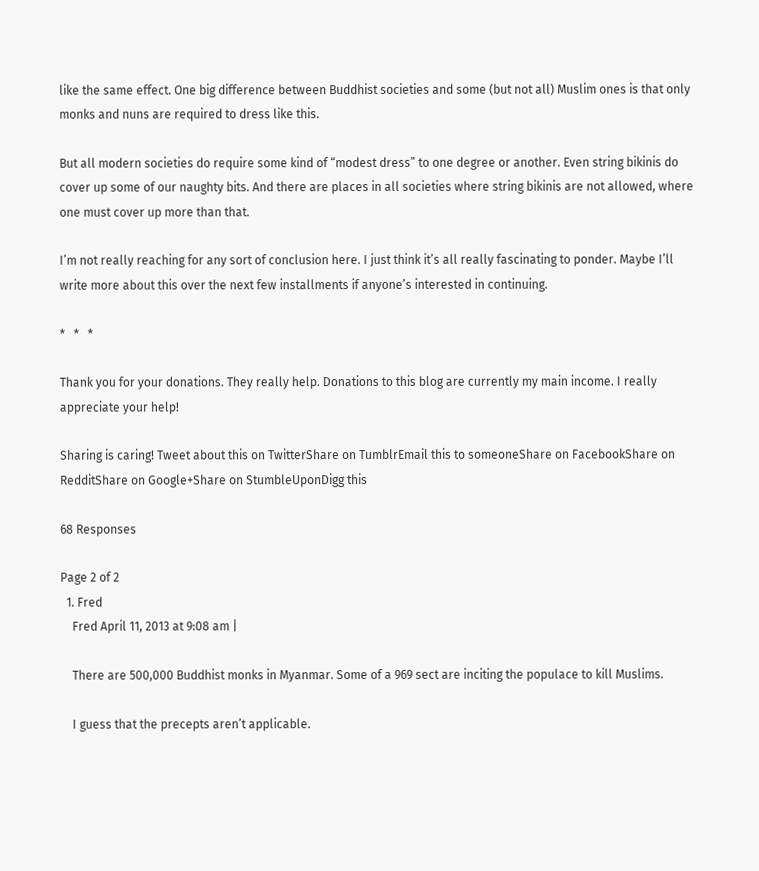like the same effect. One big difference between Buddhist societies and some (but not all) Muslim ones is that only monks and nuns are required to dress like this.

But all modern societies do require some kind of “modest dress” to one degree or another. Even string bikinis do cover up some of our naughty bits. And there are places in all societies where string bikinis are not allowed, where one must cover up more than that.

I’m not really reaching for any sort of conclusion here. I just think it’s all really fascinating to ponder. Maybe I’ll write more about this over the next few installments if anyone’s interested in continuing.

*   *   *

Thank you for your donations. They really help. Donations to this blog are currently my main income. I really appreciate your help!

Sharing is caring! Tweet about this on TwitterShare on TumblrEmail this to someoneShare on FacebookShare on RedditShare on Google+Share on StumbleUponDigg this

68 Responses

Page 2 of 2
  1. Fred
    Fred April 11, 2013 at 9:08 am |

    There are 500,000 Buddhist monks in Myanmar. Some of a 969 sect are inciting the populace to kill Muslims.

    I guess that the precepts aren’t applicable.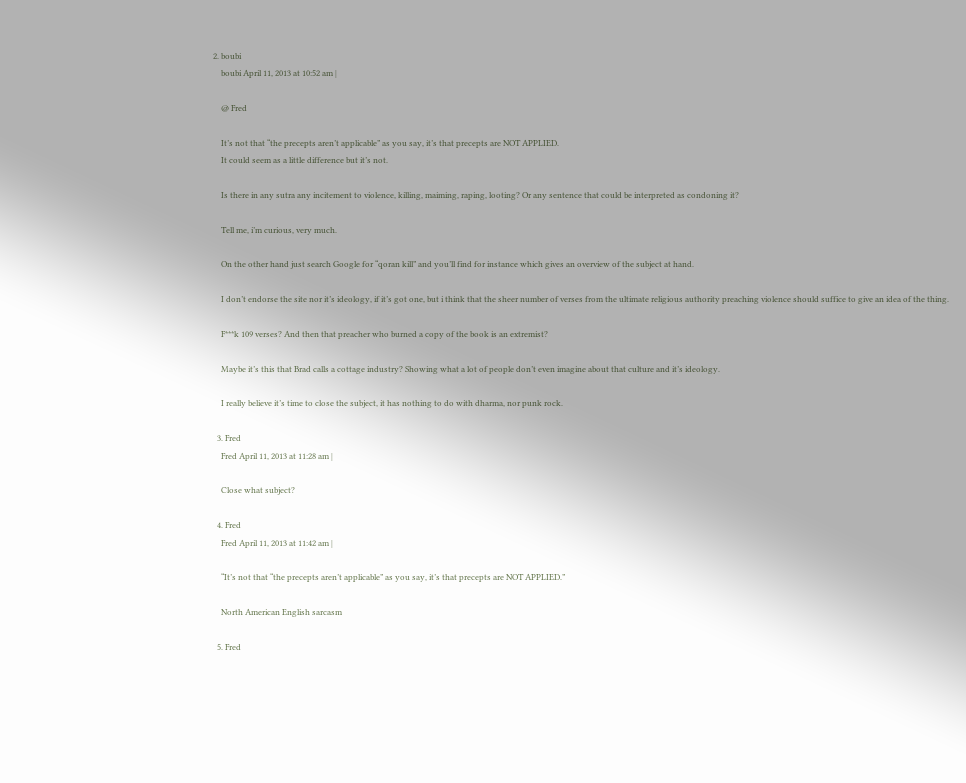2. boubi
    boubi April 11, 2013 at 10:52 am |

    @ Fred

    It’s not that “the precepts aren’t applicable” as you say, it’s that precepts are NOT APPLIED.
    It could seem as a little difference but it’s not.

    Is there in any sutra any incitement to violence, killing, maiming, raping, looting? Or any sentence that could be interpreted as condoning it?

    Tell me, i’m curious, very much.

    On the other hand just search Google for “qoran kill” and you’ll find for instance which gives an overview of the subject at hand.

    I don’t endorse the site nor it’s ideology, if it’s got one, but i think that the sheer number of verses from the ultimate religious authority preaching violence should suffice to give an idea of the thing.

    F***k 109 verses? And then that preacher who burned a copy of the book is an extremist?

    Maybe it’s this that Brad calls a cottage industry? Showing what a lot of people don’t even imagine about that culture and it’s ideology.

    I really believe it’s time to close the subject, it has nothing to do with dharma, nor punk rock.

  3. Fred
    Fred April 11, 2013 at 11:28 am |

    Close what subject?

  4. Fred
    Fred April 11, 2013 at 11:42 am |

    “It’s not that “the precepts aren’t applicable” as you say, it’s that precepts are NOT APPLIED.”

    North American English sarcasm

  5. Fred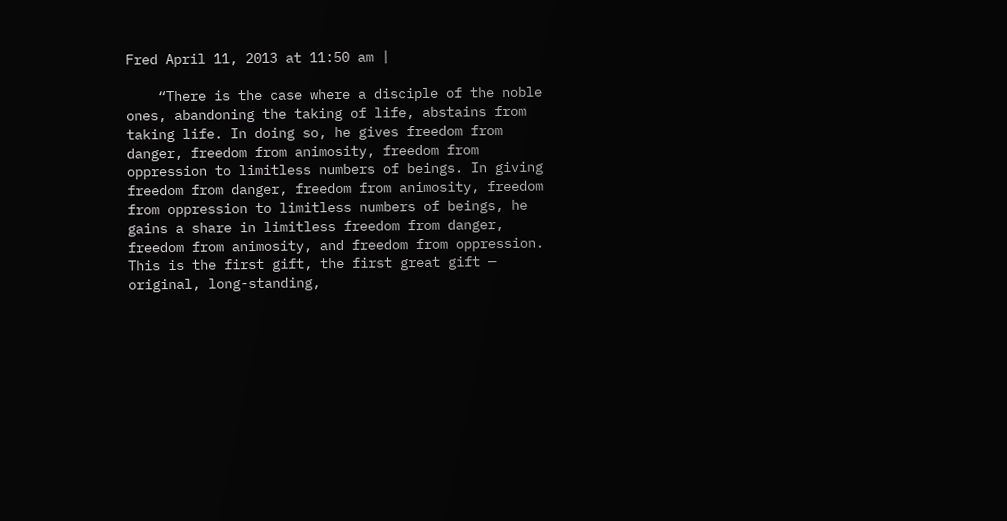Fred April 11, 2013 at 11:50 am |

    “There is the case where a disciple of the noble ones, abandoning the taking of life, abstains from taking life. In doing so, he gives freedom from danger, freedom from animosity, freedom from oppression to limitless numbers of beings. In giving freedom from danger, freedom from animosity, freedom from oppression to limitless numbers of beings, he gains a share in limitless freedom from danger, freedom from animosity, and freedom from oppression. This is the first gift, the first great gift — original, long-standing,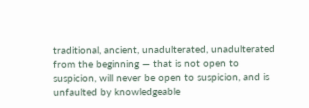traditional, ancient, unadulterated, unadulterated from the beginning — that is not open to suspicion, will never be open to suspicion, and is unfaulted by knowledgeable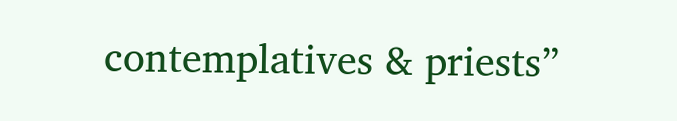contemplatives & priests”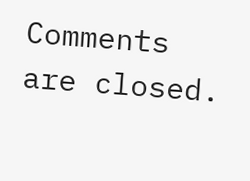Comments are closed.